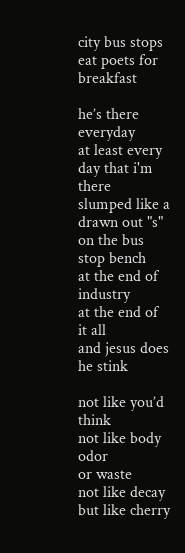city bus stops eat poets for breakfast

he’s there everyday
at least every day that i'm there
slumped like a drawn out "s"
on the bus stop bench
at the end of industry
at the end of it all
and jesus does he stink

not like you’d think
not like body odor
or waste
not like decay
but like cherry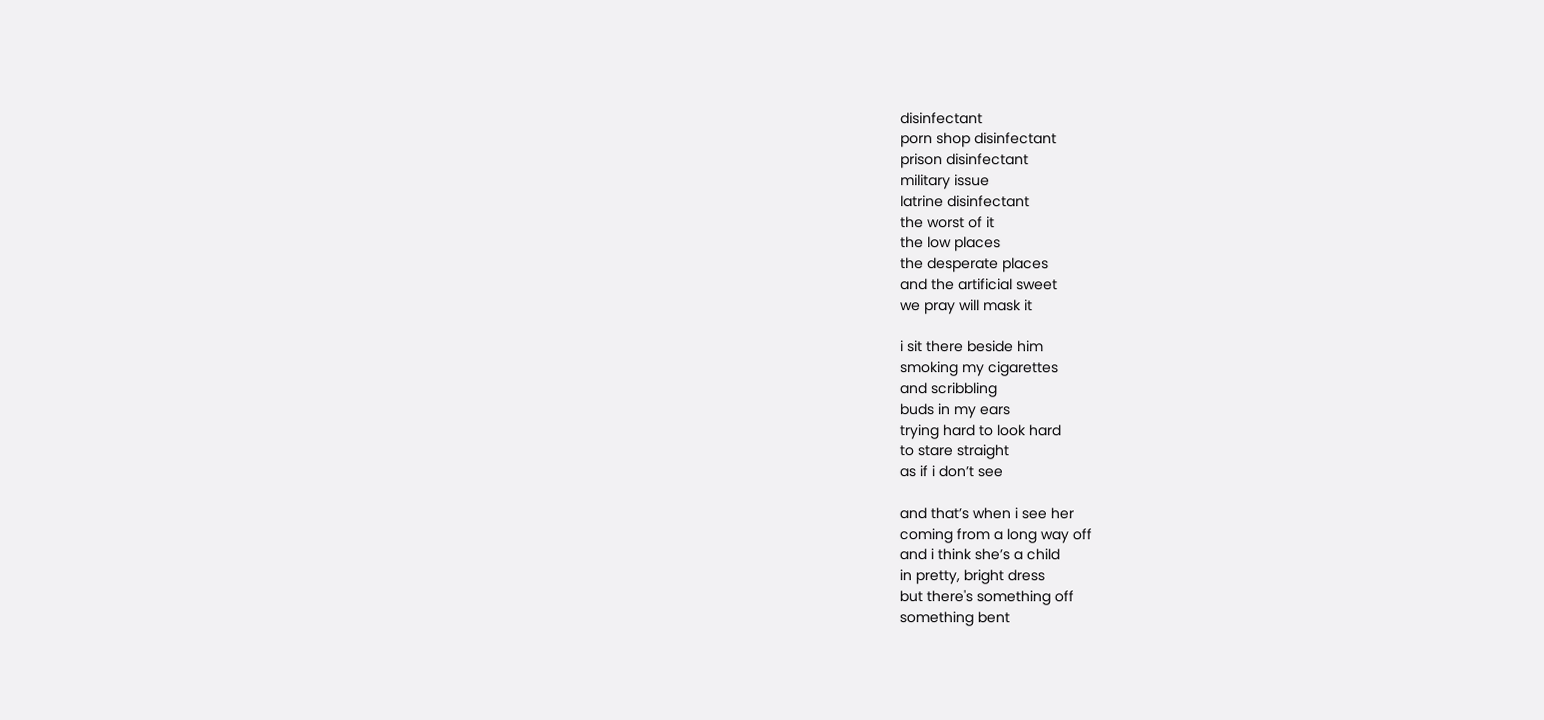disinfectant
porn shop disinfectant
prison disinfectant
military issue
latrine disinfectant
the worst of it
the low places
the desperate places
and the artificial sweet
we pray will mask it

i sit there beside him
smoking my cigarettes
and scribbling
buds in my ears
trying hard to look hard
to stare straight
as if i don’t see

and that’s when i see her
coming from a long way off
and i think she’s a child
in pretty, bright dress
but there's something off
something bent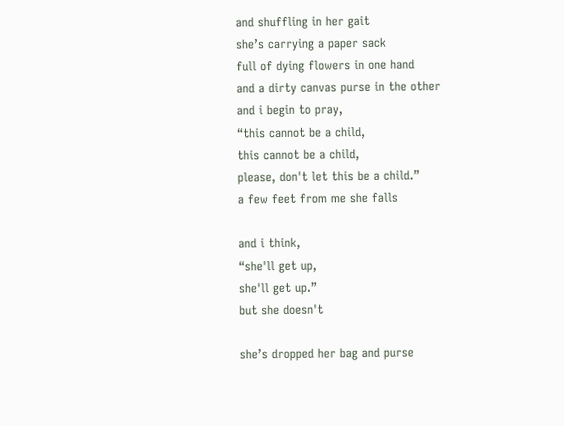and shuffling in her gait
she’s carrying a paper sack
full of dying flowers in one hand
and a dirty canvas purse in the other
and i begin to pray,
“this cannot be a child,
this cannot be a child,
please, don't let this be a child.”
a few feet from me she falls

and i think,
“she'll get up,
she'll get up.”
but she doesn't

she’s dropped her bag and purse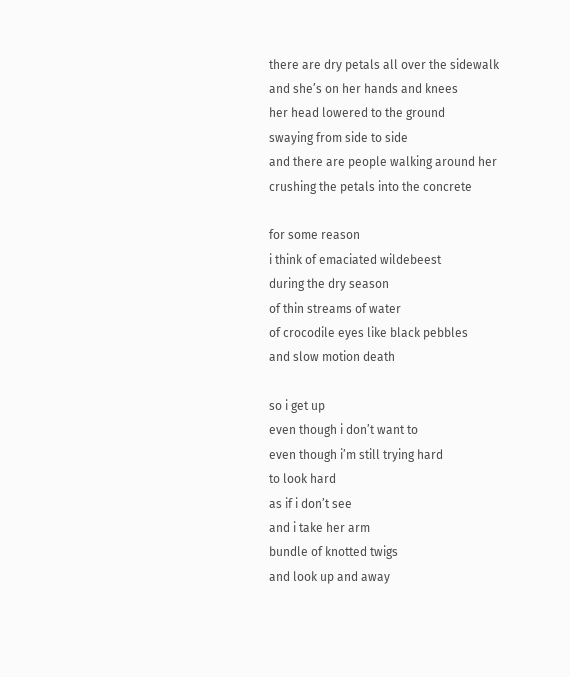there are dry petals all over the sidewalk
and she’s on her hands and knees
her head lowered to the ground
swaying from side to side
and there are people walking around her
crushing the petals into the concrete

for some reason
i think of emaciated wildebeest
during the dry season
of thin streams of water
of crocodile eyes like black pebbles
and slow motion death

so i get up
even though i don’t want to
even though i’m still trying hard
to look hard
as if i don’t see
and i take her arm
bundle of knotted twigs
and look up and away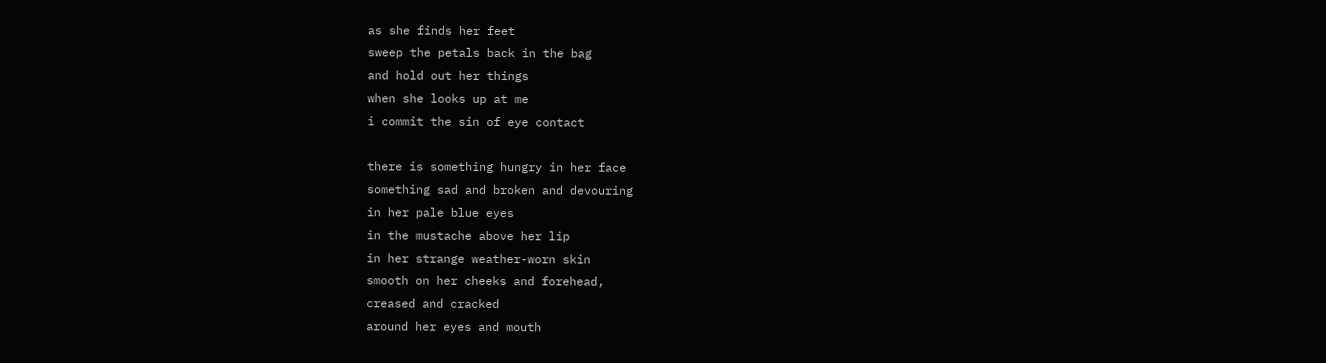as she finds her feet
sweep the petals back in the bag
and hold out her things
when she looks up at me
i commit the sin of eye contact

there is something hungry in her face
something sad and broken and devouring
in her pale blue eyes
in the mustache above her lip
in her strange weather-worn skin
smooth on her cheeks and forehead,
creased and cracked
around her eyes and mouth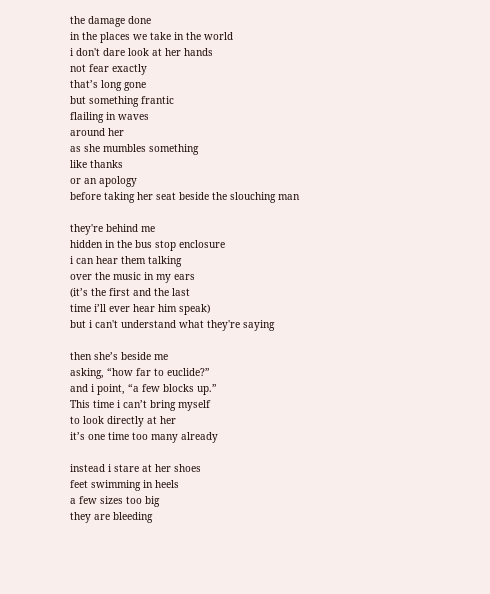the damage done
in the places we take in the world
i don't dare look at her hands
not fear exactly
that’s long gone
but something frantic
flailing in waves
around her
as she mumbles something
like thanks
or an apology
before taking her seat beside the slouching man

they're behind me
hidden in the bus stop enclosure
i can hear them talking
over the music in my ears
(it’s the first and the last
time i’ll ever hear him speak)
but i can't understand what they're saying

then she’s beside me
asking, “how far to euclide?”
and i point, “a few blocks up.”
This time i can’t bring myself
to look directly at her
it’s one time too many already

instead i stare at her shoes
feet swimming in heels
a few sizes too big
they are bleeding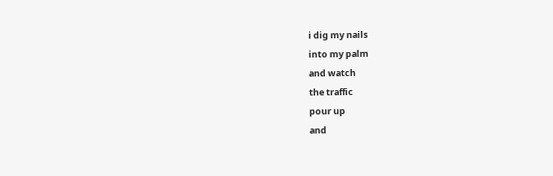i dig my nails
into my palm
and watch
the traffic
pour up
and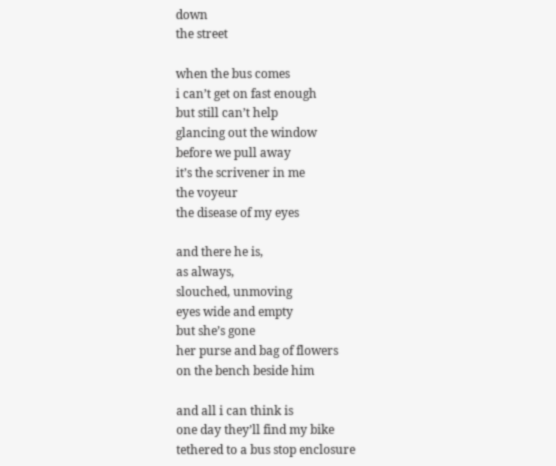down
the street

when the bus comes
i can’t get on fast enough
but still can’t help
glancing out the window
before we pull away
it’s the scrivener in me
the voyeur
the disease of my eyes

and there he is,
as always,
slouched, unmoving
eyes wide and empty
but she’s gone
her purse and bag of flowers
on the bench beside him

and all i can think is
one day they’ll find my bike
tethered to a bus stop enclosure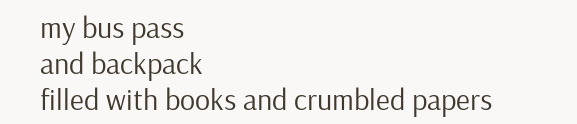my bus pass
and backpack
filled with books and crumbled papers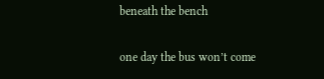beneath the bench

one day the bus won’t come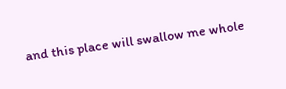and this place will swallow me whole